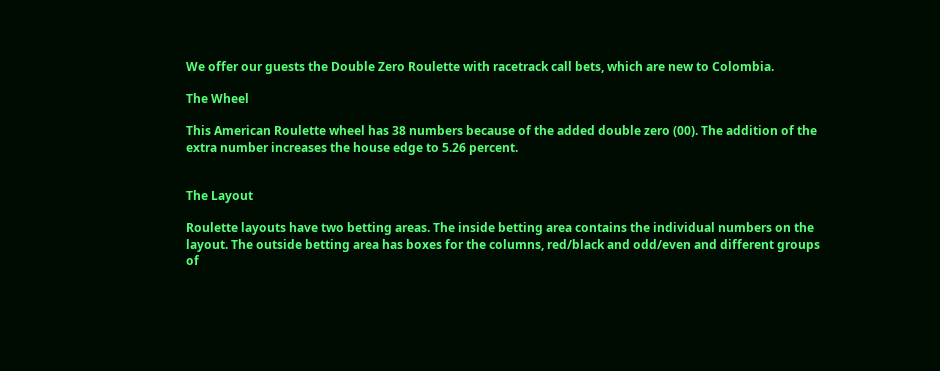We offer our guests the Double Zero Roulette with racetrack call bets, which are new to Colombia.

The Wheel

This American Roulette wheel has 38 numbers because of the added double zero (00). The addition of the extra number increases the house edge to 5.26 percent.


The Layout

Roulette layouts have two betting areas. The inside betting area contains the individual numbers on the layout. The outside betting area has boxes for the columns, red/black and odd/even and different groups of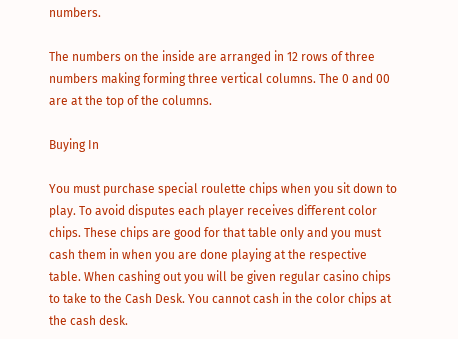numbers.

The numbers on the inside are arranged in 12 rows of three numbers making forming three vertical columns. The 0 and 00 are at the top of the columns.

Buying In

You must purchase special roulette chips when you sit down to play. To avoid disputes each player receives different color chips. These chips are good for that table only and you must cash them in when you are done playing at the respective table. When cashing out you will be given regular casino chips to take to the Cash Desk. You cannot cash in the color chips at the cash desk.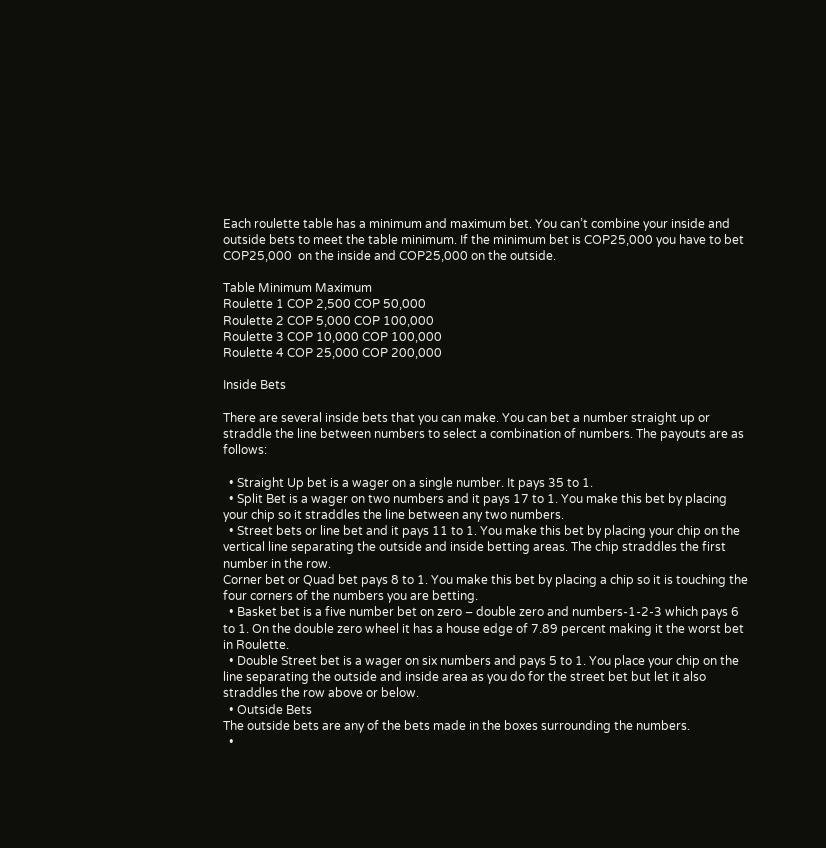Each roulette table has a minimum and maximum bet. You can’t combine your inside and outside bets to meet the table minimum. If the minimum bet is COP25,000 you have to bet COP25,000  on the inside and COP25,000 on the outside.

Table Minimum Maximum
Roulette 1 COP 2,500 COP 50,000
Roulette 2 COP 5,000 COP 100,000
Roulette 3 COP 10,000 COP 100,000
Roulette 4 COP 25,000 COP 200,000

Inside Bets

There are several inside bets that you can make. You can bet a number straight up or straddle the line between numbers to select a combination of numbers. The payouts are as follows:

  • Straight Up bet is a wager on a single number. It pays 35 to 1.
  • Split Bet is a wager on two numbers and it pays 17 to 1. You make this bet by placing your chip so it straddles the line between any two numbers.
  • Street bets or line bet and it pays 11 to 1. You make this bet by placing your chip on the vertical line separating the outside and inside betting areas. The chip straddles the first number in the row.
Corner bet or Quad bet pays 8 to 1. You make this bet by placing a chip so it is touching the four corners of the numbers you are betting.
  • Basket bet is a five number bet on zero – double zero and numbers-1-2-3 which pays 6 to 1. On the double zero wheel it has a house edge of 7.89 percent making it the worst bet in Roulette.
  • Double Street bet is a wager on six numbers and pays 5 to 1. You place your chip on the line separating the outside and inside area as you do for the street bet but let it also straddles the row above or below.
  • Outside Bets
The outside bets are any of the bets made in the boxes surrounding the numbers.
  •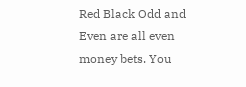Red Black Odd and Even are all even money bets. You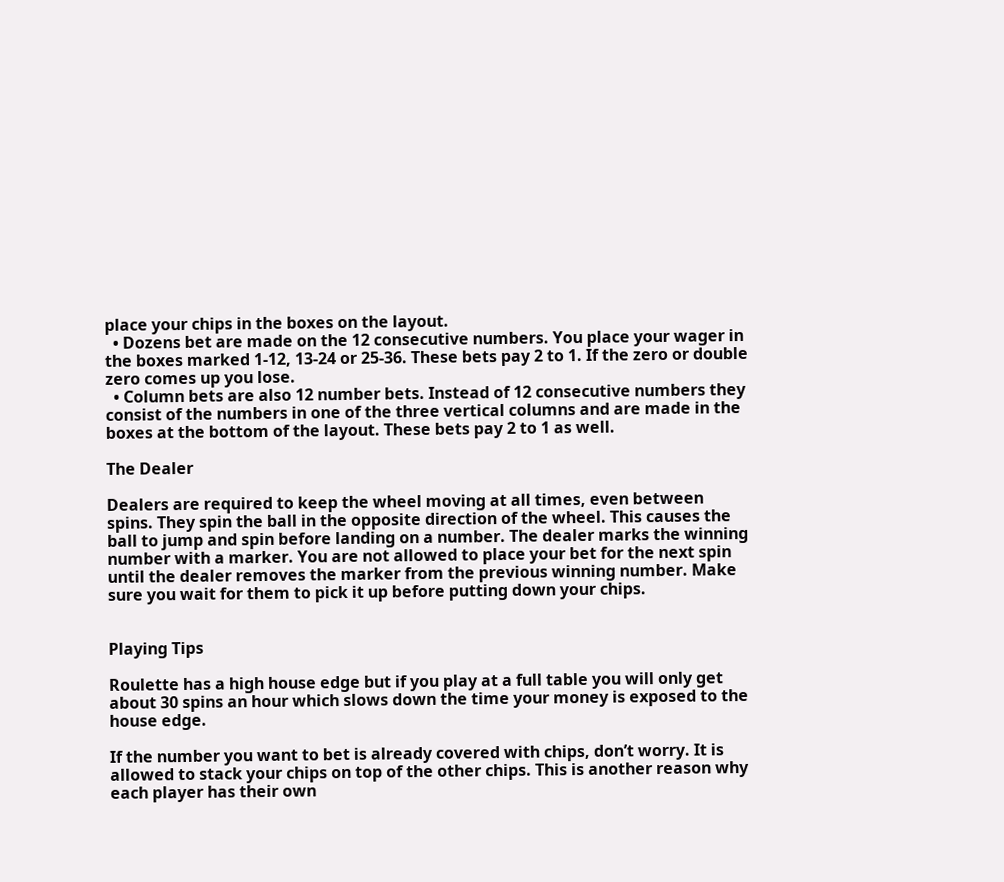place your chips in the boxes on the layout.
  • Dozens bet are made on the 12 consecutive numbers. You place your wager in the boxes marked 1-12, 13-24 or 25-36. These bets pay 2 to 1. If the zero or double zero comes up you lose.
  • Column bets are also 12 number bets. Instead of 12 consecutive numbers they consist of the numbers in one of the three vertical columns and are made in the boxes at the bottom of the layout. These bets pay 2 to 1 as well.

The Dealer

Dealers are required to keep the wheel moving at all times, even between spins. They spin the ball in the opposite direction of the wheel. This causes the ball to jump and spin before landing on a number. The dealer marks the winning number with a marker. You are not allowed to place your bet for the next spin until the dealer removes the marker from the previous winning number. Make sure you wait for them to pick it up before putting down your chips.


Playing Tips

Roulette has a high house edge but if you play at a full table you will only get about 30 spins an hour which slows down the time your money is exposed to the house edge.

If the number you want to bet is already covered with chips, don’t worry. It is allowed to stack your chips on top of the other chips. This is another reason why each player has their own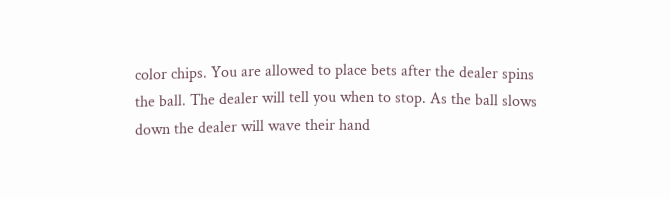color chips. You are allowed to place bets after the dealer spins the ball. The dealer will tell you when to stop. As the ball slows down the dealer will wave their hand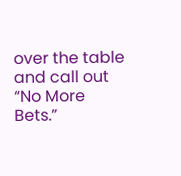over the table and call out “No More Bets.”